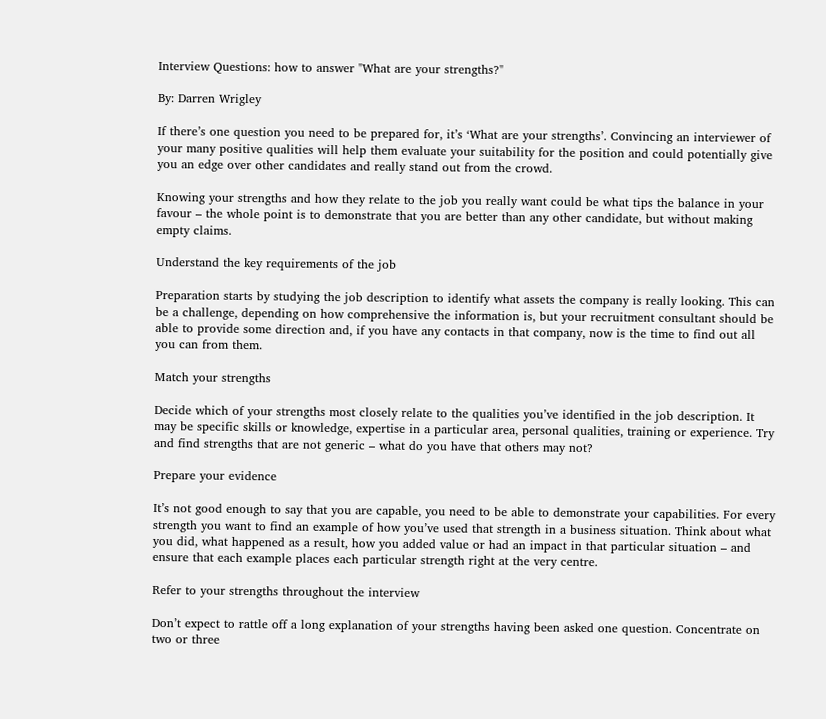Interview Questions: how to answer "What are your strengths?"

By: Darren Wrigley

If there’s one question you need to be prepared for, it’s ‘What are your strengths’. Convincing an interviewer of your many positive qualities will help them evaluate your suitability for the position and could potentially give you an edge over other candidates and really stand out from the crowd.

Knowing your strengths and how they relate to the job you really want could be what tips the balance in your favour – the whole point is to demonstrate that you are better than any other candidate, but without making empty claims.

Understand the key requirements of the job

Preparation starts by studying the job description to identify what assets the company is really looking. This can be a challenge, depending on how comprehensive the information is, but your recruitment consultant should be able to provide some direction and, if you have any contacts in that company, now is the time to find out all you can from them.

Match your strengths

Decide which of your strengths most closely relate to the qualities you’ve identified in the job description. It may be specific skills or knowledge, expertise in a particular area, personal qualities, training or experience. Try and find strengths that are not generic – what do you have that others may not?

Prepare your evidence

It’s not good enough to say that you are capable, you need to be able to demonstrate your capabilities. For every strength you want to find an example of how you’ve used that strength in a business situation. Think about what you did, what happened as a result, how you added value or had an impact in that particular situation – and ensure that each example places each particular strength right at the very centre.

Refer to your strengths throughout the interview

Don’t expect to rattle off a long explanation of your strengths having been asked one question. Concentrate on two or three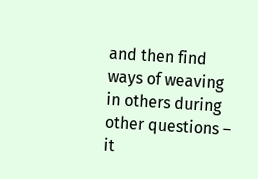and then find ways of weaving in others during other questions – it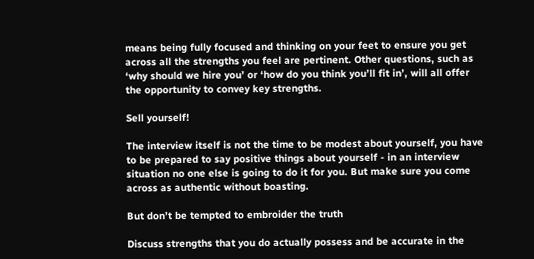means being fully focused and thinking on your feet to ensure you get across all the strengths you feel are pertinent. Other questions, such as ‘why should we hire you’ or ‘how do you think you’ll fit in’, will all offer the opportunity to convey key strengths.

Sell yourself!

The interview itself is not the time to be modest about yourself, you have to be prepared to say positive things about yourself - in an interview situation no one else is going to do it for you. But make sure you come across as authentic without boasting.

But don’t be tempted to embroider the truth

Discuss strengths that you do actually possess and be accurate in the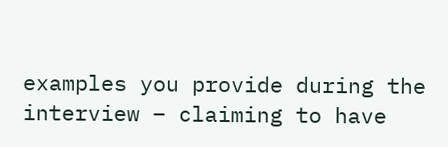examples you provide during the interview – claiming to have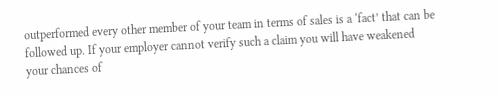outperformed every other member of your team in terms of sales is a ‘fact’ that can be followed up. If your employer cannot verify such a claim you will have weakened your chances of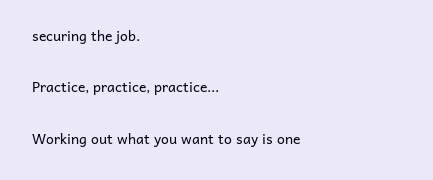securing the job.

Practice, practice, practice...

Working out what you want to say is one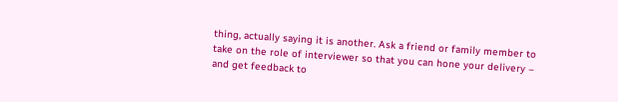thing, actually saying it is another. Ask a friend or family member to take on the role of interviewer so that you can hone your delivery – and get feedback to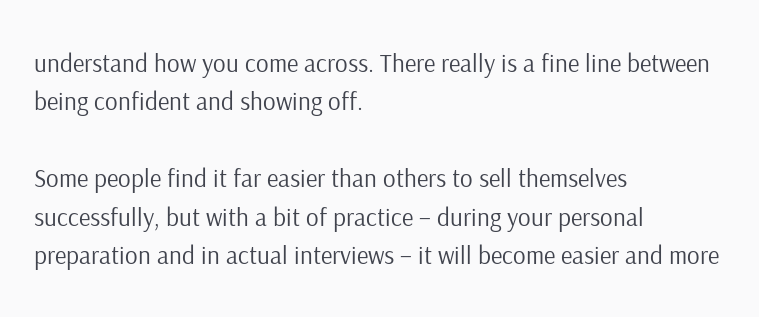understand how you come across. There really is a fine line between being confident and showing off.

Some people find it far easier than others to sell themselves successfully, but with a bit of practice – during your personal preparation and in actual interviews – it will become easier and more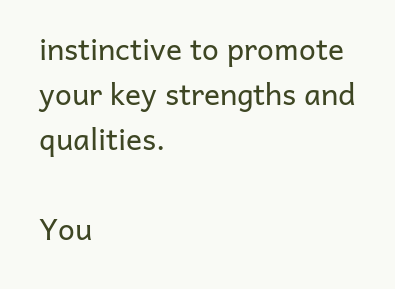instinctive to promote your key strengths and qualities.

You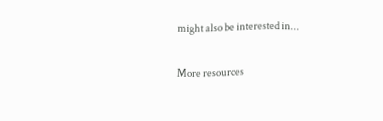might also be interested in...

More resources